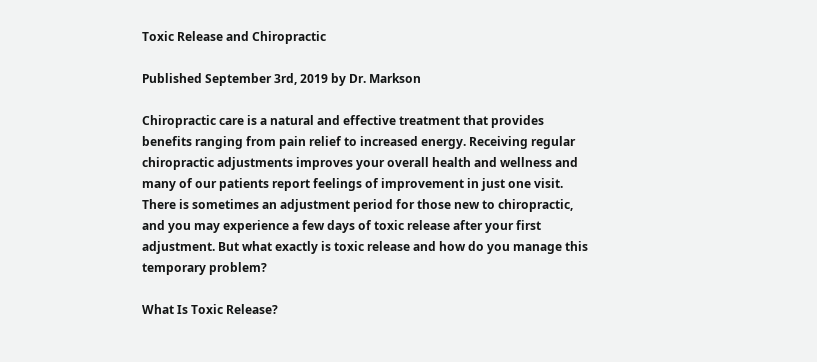Toxic Release and Chiropractic

Published September 3rd, 2019 by Dr. Markson

Chiropractic care is a natural and effective treatment that provides benefits ranging from pain relief to increased energy. Receiving regular chiropractic adjustments improves your overall health and wellness and many of our patients report feelings of improvement in just one visit. There is sometimes an adjustment period for those new to chiropractic, and you may experience a few days of toxic release after your first adjustment. But what exactly is toxic release and how do you manage this temporary problem?

What Is Toxic Release?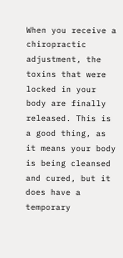When you receive a chiropractic adjustment, the toxins that were locked in your body are finally released. This is a good thing, as it means your body is being cleansed and cured, but it does have a temporary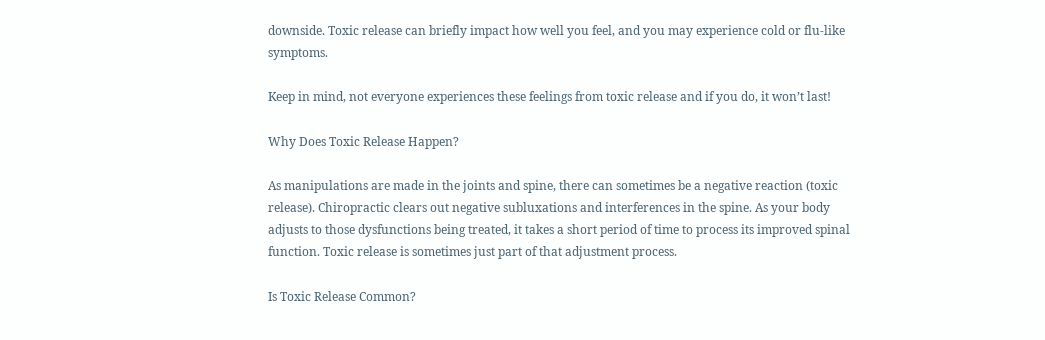downside. Toxic release can briefly impact how well you feel, and you may experience cold or flu-like symptoms.

Keep in mind, not everyone experiences these feelings from toxic release and if you do, it won’t last!

Why Does Toxic Release Happen?

As manipulations are made in the joints and spine, there can sometimes be a negative reaction (toxic release). Chiropractic clears out negative subluxations and interferences in the spine. As your body adjusts to those dysfunctions being treated, it takes a short period of time to process its improved spinal function. Toxic release is sometimes just part of that adjustment process.

Is Toxic Release Common?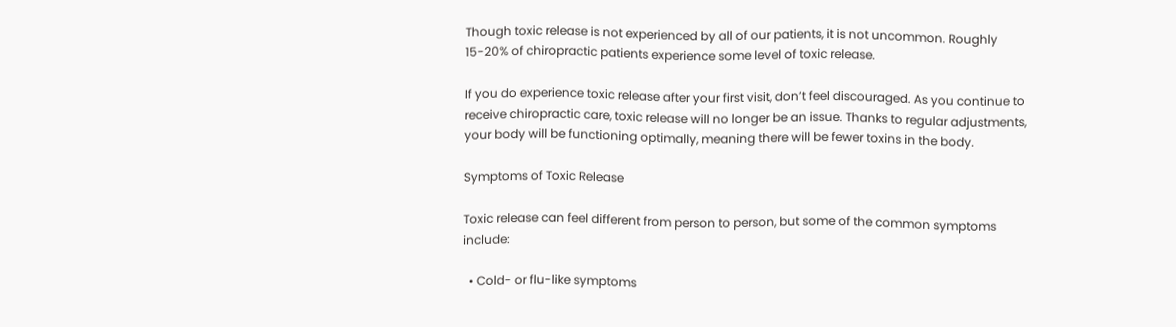Though toxic release is not experienced by all of our patients, it is not uncommon. Roughly 15-20% of chiropractic patients experience some level of toxic release.

If you do experience toxic release after your first visit, don’t feel discouraged. As you continue to receive chiropractic care, toxic release will no longer be an issue. Thanks to regular adjustments, your body will be functioning optimally, meaning there will be fewer toxins in the body.

Symptoms of Toxic Release

Toxic release can feel different from person to person, but some of the common symptoms include:

  • Cold- or flu-like symptoms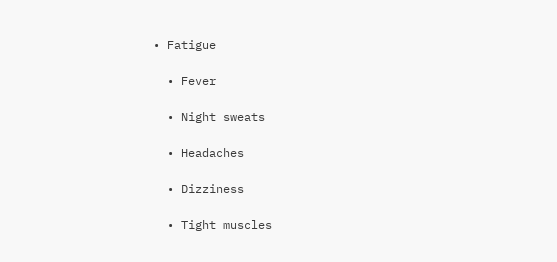• Fatigue

  • Fever

  • Night sweats

  • Headaches

  • Dizziness

  • Tight muscles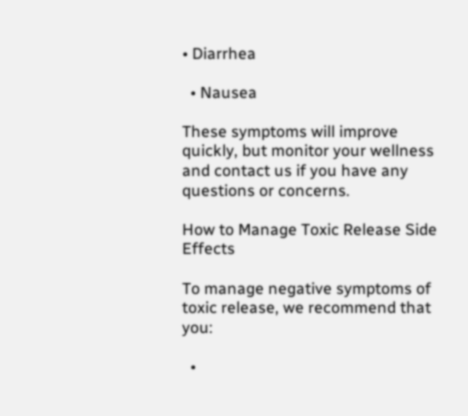• Diarrhea

  • Nausea

These symptoms will improve quickly, but monitor your wellness and contact us if you have any questions or concerns.

How to Manage Toxic Release Side Effects

To manage negative symptoms of toxic release, we recommend that you:

  •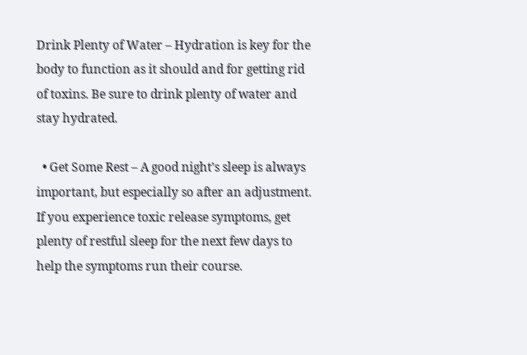Drink Plenty of Water – Hydration is key for the body to function as it should and for getting rid of toxins. Be sure to drink plenty of water and stay hydrated.

  • Get Some Rest – A good night’s sleep is always important, but especially so after an adjustment. If you experience toxic release symptoms, get plenty of restful sleep for the next few days to help the symptoms run their course.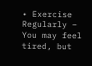• Exercise Regularly – You may feel tired, but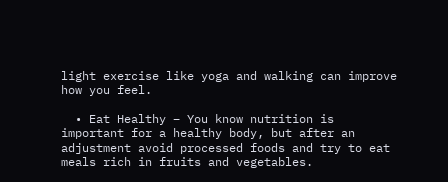light exercise like yoga and walking can improve how you feel.

  • Eat Healthy – You know nutrition is important for a healthy body, but after an adjustment avoid processed foods and try to eat meals rich in fruits and vegetables.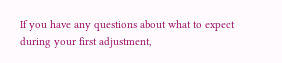If you have any questions about what to expect during your first adjustment,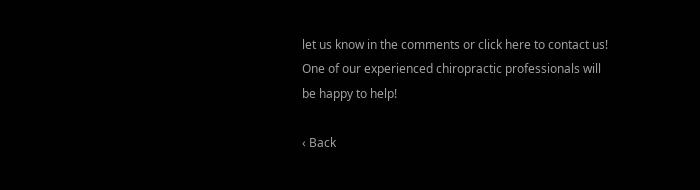let us know in the comments or click here to contact us! One of our experienced chiropractic professionals will be happy to help!

‹ Back